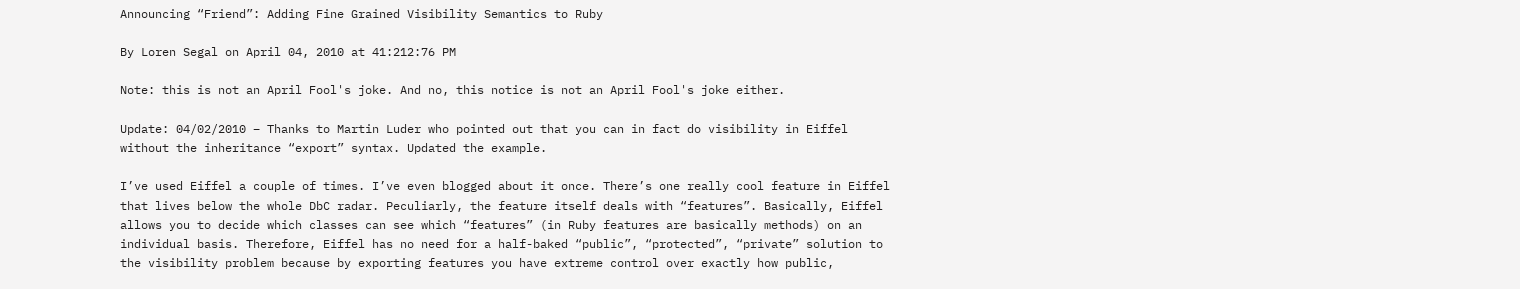Announcing “Friend”: Adding Fine Grained Visibility Semantics to Ruby

By Loren Segal on April 04, 2010 at 41:212:76 PM

Note: this is not an April Fool's joke. And no, this notice is not an April Fool's joke either.

Update: 04/02/2010 – Thanks to Martin Luder who pointed out that you can in fact do visibility in Eiffel without the inheritance “export” syntax. Updated the example.

I’ve used Eiffel a couple of times. I’ve even blogged about it once. There’s one really cool feature in Eiffel that lives below the whole DbC radar. Peculiarly, the feature itself deals with “features”. Basically, Eiffel allows you to decide which classes can see which “features” (in Ruby features are basically methods) on an individual basis. Therefore, Eiffel has no need for a half-baked “public”, “protected”, “private” solution to the visibility problem because by exporting features you have extreme control over exactly how public,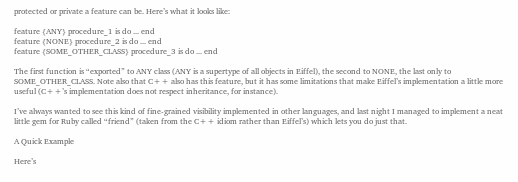protected or private a feature can be. Here’s what it looks like:

feature {ANY} procedure_1 is do ... end
feature {NONE} procedure_2 is do ... end
feature {SOME_OTHER_CLASS} procedure_3 is do ... end

The first function is “exported” to ANY class (ANY is a supertype of all objects in Eiffel), the second to NONE, the last only to SOME_OTHER_CLASS. Note also that C++ also has this feature, but it has some limitations that make Eiffel’s implementation a little more useful (C++’s implementation does not respect inheritance, for instance).

I’ve always wanted to see this kind of fine-grained visibility implemented in other languages, and last night I managed to implement a neat little gem for Ruby called “friend” (taken from the C++ idiom rather than Eiffel’s) which lets you do just that.

A Quick Example

Here’s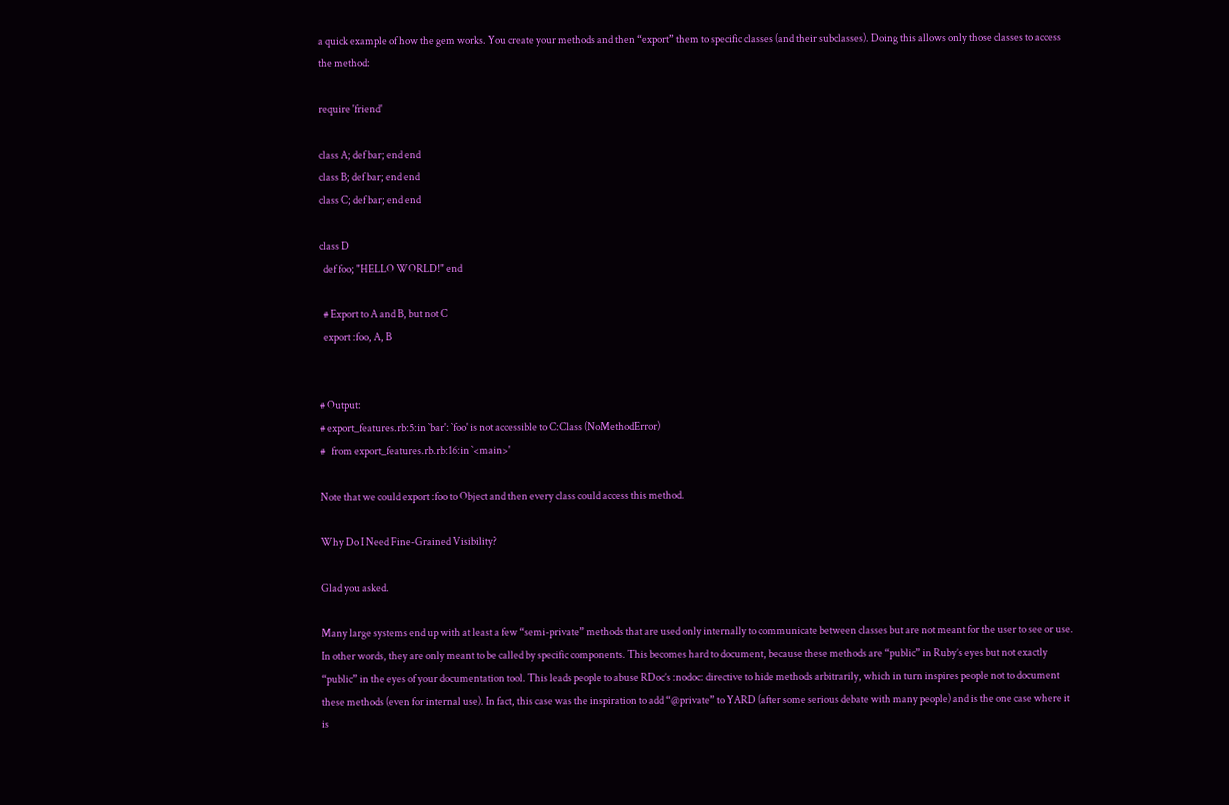a quick example of how the gem works. You create your methods and then “export” them to specific classes (and their subclasses). Doing this allows only those classes to access the method:

require 'friend'

class A; def bar; end end
class B; def bar; end end
class C; def bar; end end

class D
  def foo; "HELLO WORLD!" end

  # Export to A and B, but not C
  export :foo, A, B


# Output:
# export_features.rb:5:in `bar': `foo' is not accessible to C:Class (NoMethodError)
#   from export_features.rb.rb:16:in `<main>'

Note that we could export :foo to Object and then every class could access this method.

Why Do I Need Fine-Grained Visibility?

Glad you asked.

Many large systems end up with at least a few “semi-private” methods that are used only internally to communicate between classes but are not meant for the user to see or use. In other words, they are only meant to be called by specific components. This becomes hard to document, because these methods are “public” in Ruby’s eyes but not exactly “public” in the eyes of your documentation tool. This leads people to abuse RDoc’s :nodoc: directive to hide methods arbitrarily, which in turn inspires people not to document these methods (even for internal use). In fact, this case was the inspiration to add “@private” to YARD (after some serious debate with many people) and is the one case where it is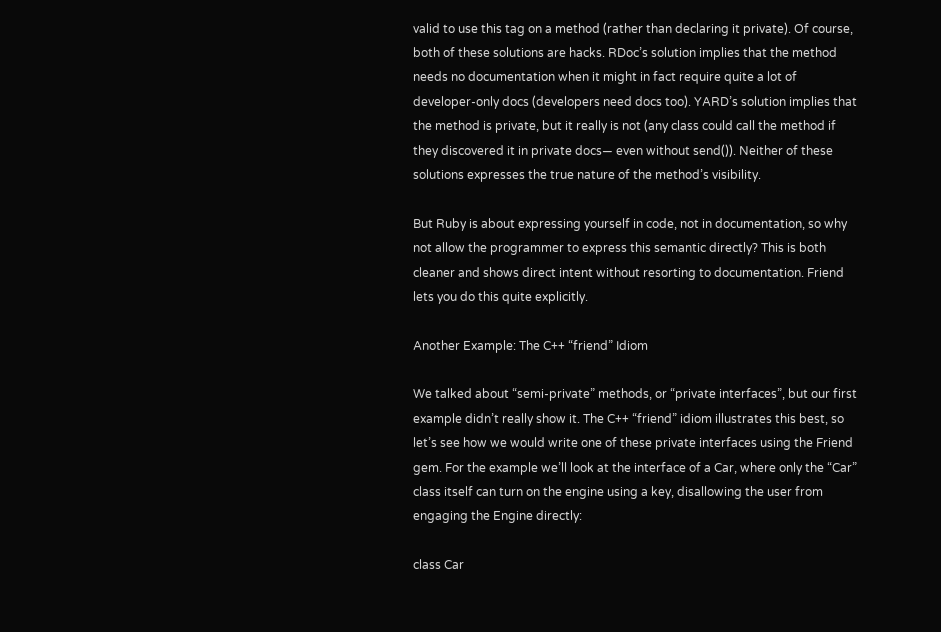valid to use this tag on a method (rather than declaring it private). Of course, both of these solutions are hacks. RDoc’s solution implies that the method needs no documentation when it might in fact require quite a lot of developer-only docs (developers need docs too). YARD’s solution implies that the method is private, but it really is not (any class could call the method if they discovered it in private docs— even without send()). Neither of these solutions expresses the true nature of the method’s visibility.

But Ruby is about expressing yourself in code, not in documentation, so why not allow the programmer to express this semantic directly? This is both cleaner and shows direct intent without resorting to documentation. Friend lets you do this quite explicitly.

Another Example: The C++ “friend” Idiom

We talked about “semi-private” methods, or “private interfaces”, but our first example didn’t really show it. The C++ “friend” idiom illustrates this best, so let’s see how we would write one of these private interfaces using the Friend gem. For the example we’ll look at the interface of a Car, where only the “Car” class itself can turn on the engine using a key, disallowing the user from engaging the Engine directly:

class Car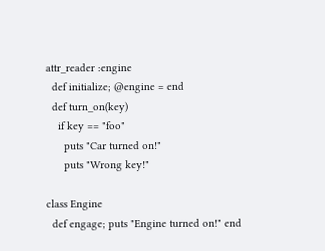attr_reader :engine
  def initialize; @engine = end
  def turn_on(key)
    if key == "foo"
      puts "Car turned on!"
      puts "Wrong key!"

class Engine
  def engage; puts "Engine turned on!" end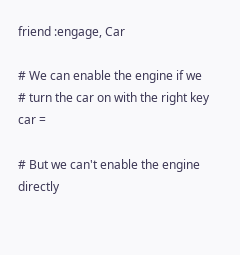friend :engage, Car

# We can enable the engine if we
# turn the car on with the right key
car =

# But we can't enable the engine directly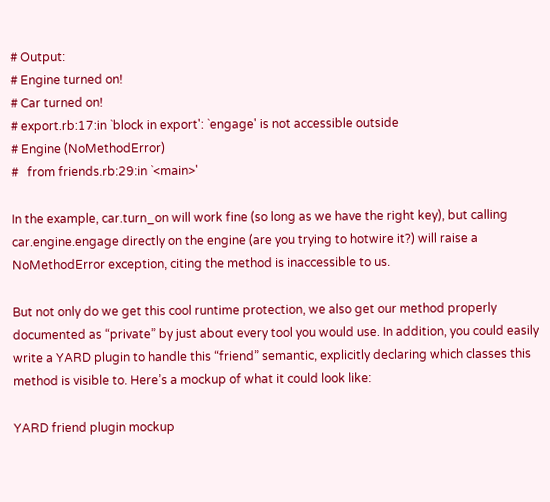# Output:
# Engine turned on!
# Car turned on!
# export.rb:17:in `block in export': `engage' is not accessible outside
# Engine (NoMethodError)
#   from friends.rb:29:in `<main>'

In the example, car.turn_on will work fine (so long as we have the right key), but calling car.engine.engage directly on the engine (are you trying to hotwire it?) will raise a NoMethodError exception, citing the method is inaccessible to us.

But not only do we get this cool runtime protection, we also get our method properly documented as “private” by just about every tool you would use. In addition, you could easily write a YARD plugin to handle this “friend” semantic, explicitly declaring which classes this method is visible to. Here’s a mockup of what it could look like:

YARD friend plugin mockup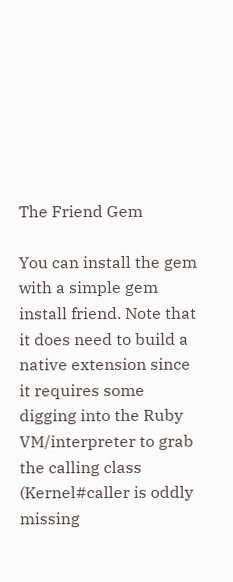The Friend Gem

You can install the gem with a simple gem install friend. Note that it does need to build a native extension since it requires some digging into the Ruby VM/interpreter to grab the calling class (Kernel#caller is oddly missing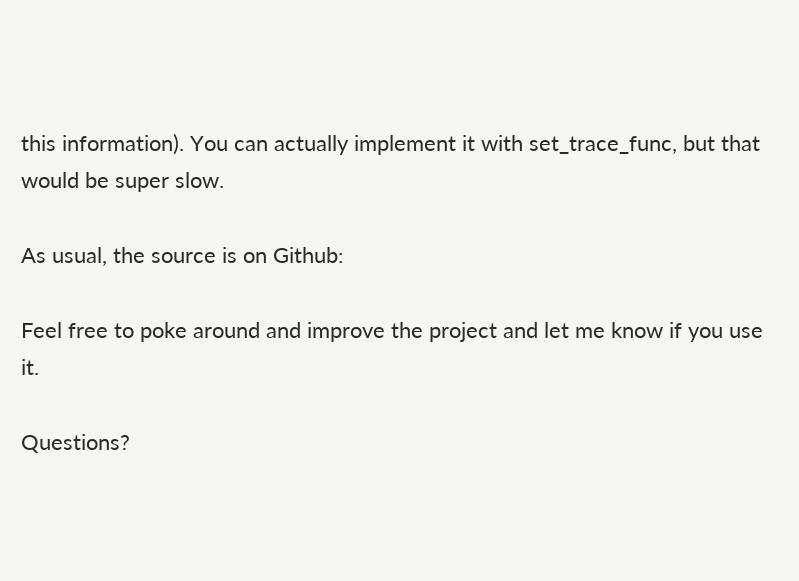this information). You can actually implement it with set_trace_func, but that would be super slow.

As usual, the source is on Github:

Feel free to poke around and improve the project and let me know if you use it.

Questions?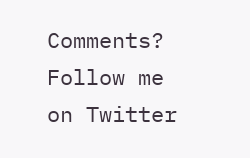Comments? Follow me on Twitter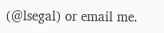(@lsegal) or email me.